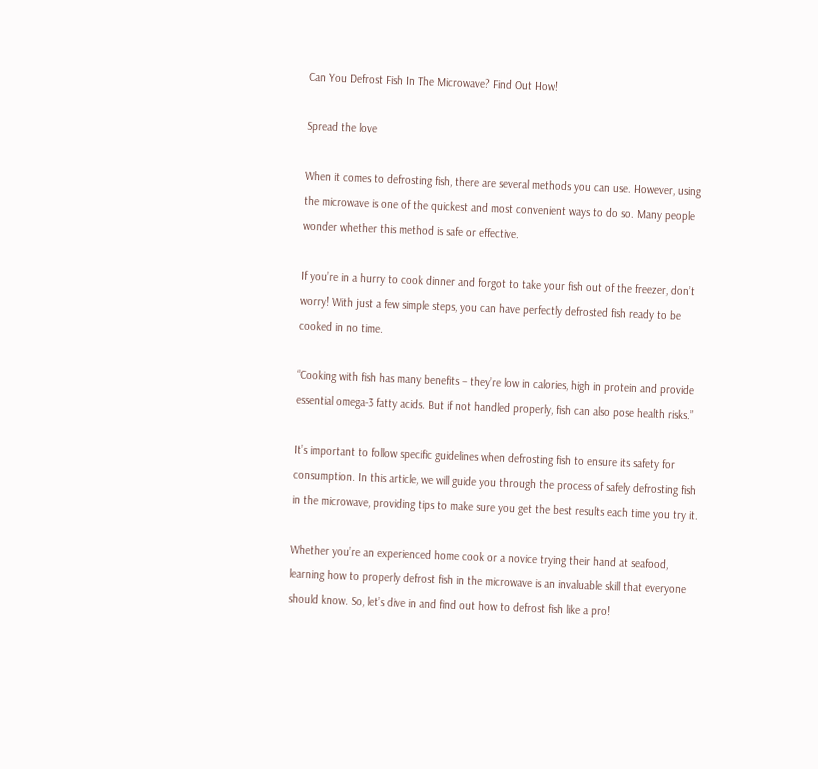Can You Defrost Fish In The Microwave? Find Out How!

Spread the love

When it comes to defrosting fish, there are several methods you can use. However, using the microwave is one of the quickest and most convenient ways to do so. Many people wonder whether this method is safe or effective.

If you’re in a hurry to cook dinner and forgot to take your fish out of the freezer, don’t worry! With just a few simple steps, you can have perfectly defrosted fish ready to be cooked in no time.

“Cooking with fish has many benefits – they’re low in calories, high in protein and provide essential omega-3 fatty acids. But if not handled properly, fish can also pose health risks.”

It’s important to follow specific guidelines when defrosting fish to ensure its safety for consumption. In this article, we will guide you through the process of safely defrosting fish in the microwave, providing tips to make sure you get the best results each time you try it.

Whether you’re an experienced home cook or a novice trying their hand at seafood, learning how to properly defrost fish in the microwave is an invaluable skill that everyone should know. So, let’s dive in and find out how to defrost fish like a pro!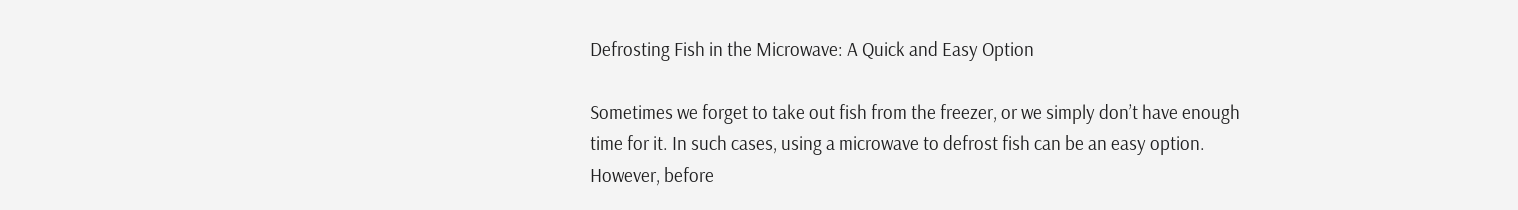Defrosting Fish in the Microwave: A Quick and Easy Option

Sometimes we forget to take out fish from the freezer, or we simply don’t have enough time for it. In such cases, using a microwave to defrost fish can be an easy option. However, before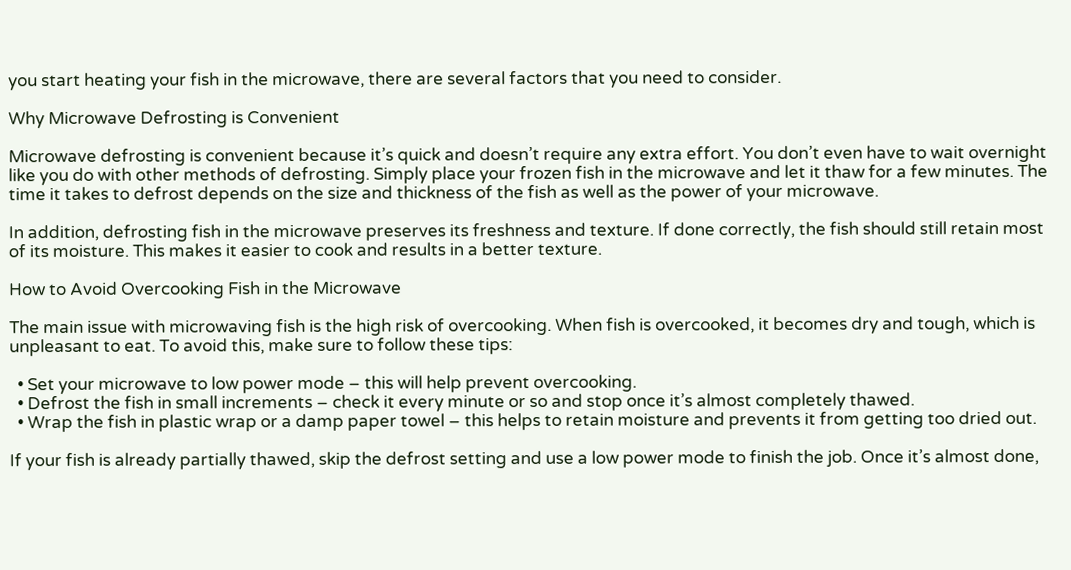you start heating your fish in the microwave, there are several factors that you need to consider.

Why Microwave Defrosting is Convenient

Microwave defrosting is convenient because it’s quick and doesn’t require any extra effort. You don’t even have to wait overnight like you do with other methods of defrosting. Simply place your frozen fish in the microwave and let it thaw for a few minutes. The time it takes to defrost depends on the size and thickness of the fish as well as the power of your microwave.

In addition, defrosting fish in the microwave preserves its freshness and texture. If done correctly, the fish should still retain most of its moisture. This makes it easier to cook and results in a better texture.

How to Avoid Overcooking Fish in the Microwave

The main issue with microwaving fish is the high risk of overcooking. When fish is overcooked, it becomes dry and tough, which is unpleasant to eat. To avoid this, make sure to follow these tips:

  • Set your microwave to low power mode – this will help prevent overcooking.
  • Defrost the fish in small increments – check it every minute or so and stop once it’s almost completely thawed.
  • Wrap the fish in plastic wrap or a damp paper towel – this helps to retain moisture and prevents it from getting too dried out.

If your fish is already partially thawed, skip the defrost setting and use a low power mode to finish the job. Once it’s almost done,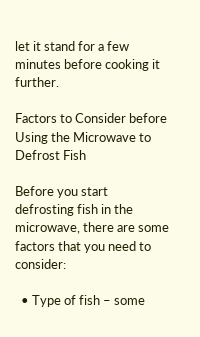let it stand for a few minutes before cooking it further.

Factors to Consider before Using the Microwave to Defrost Fish

Before you start defrosting fish in the microwave, there are some factors that you need to consider:

  • Type of fish – some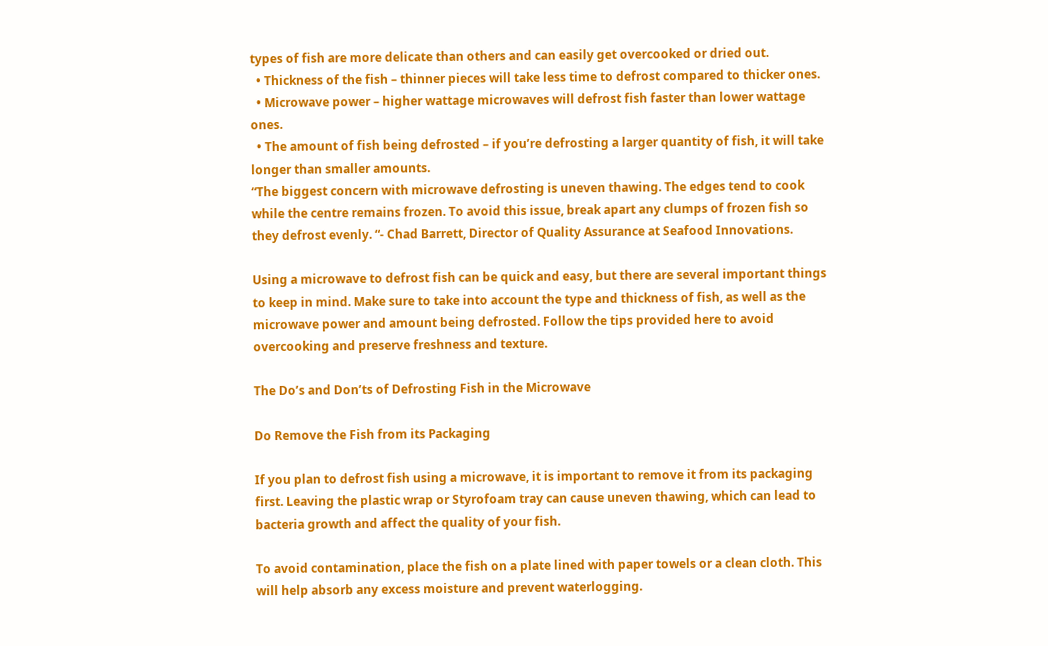types of fish are more delicate than others and can easily get overcooked or dried out.
  • Thickness of the fish – thinner pieces will take less time to defrost compared to thicker ones.
  • Microwave power – higher wattage microwaves will defrost fish faster than lower wattage ones.
  • The amount of fish being defrosted – if you’re defrosting a larger quantity of fish, it will take longer than smaller amounts.
“The biggest concern with microwave defrosting is uneven thawing. The edges tend to cook while the centre remains frozen. To avoid this issue, break apart any clumps of frozen fish so they defrost evenly. “- Chad Barrett, Director of Quality Assurance at Seafood Innovations.

Using a microwave to defrost fish can be quick and easy, but there are several important things to keep in mind. Make sure to take into account the type and thickness of fish, as well as the microwave power and amount being defrosted. Follow the tips provided here to avoid overcooking and preserve freshness and texture.

The Do’s and Don’ts of Defrosting Fish in the Microwave

Do Remove the Fish from its Packaging

If you plan to defrost fish using a microwave, it is important to remove it from its packaging first. Leaving the plastic wrap or Styrofoam tray can cause uneven thawing, which can lead to bacteria growth and affect the quality of your fish.

To avoid contamination, place the fish on a plate lined with paper towels or a clean cloth. This will help absorb any excess moisture and prevent waterlogging.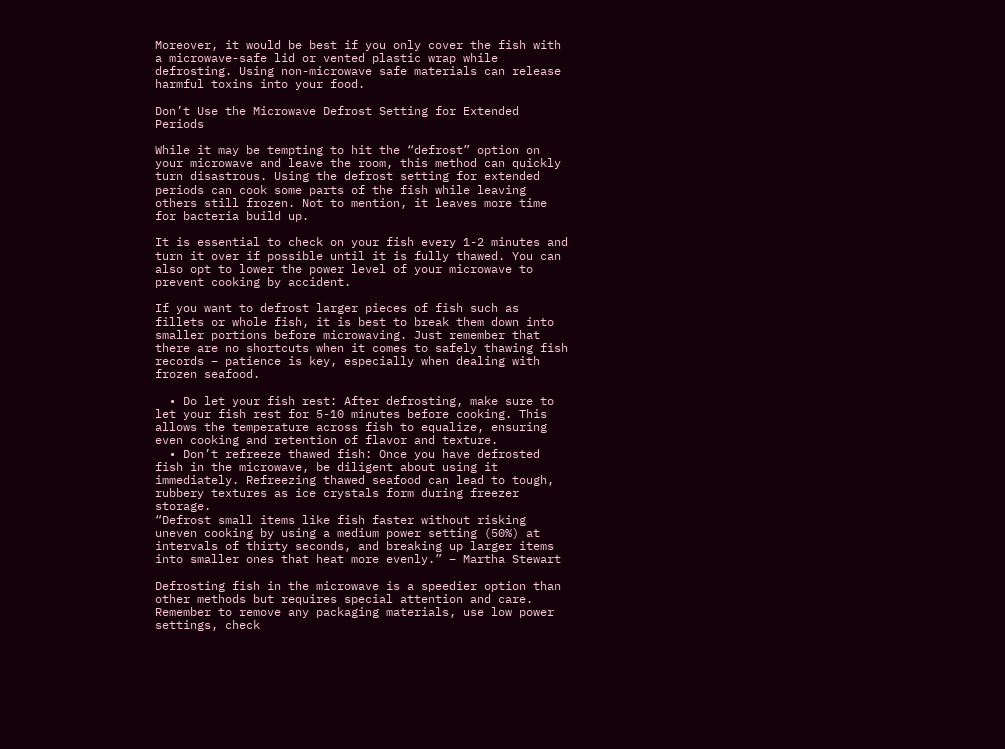Moreover, it would be best if you only cover the fish with a microwave-safe lid or vented plastic wrap while defrosting. Using non-microwave safe materials can release harmful toxins into your food.

Don’t Use the Microwave Defrost Setting for Extended Periods

While it may be tempting to hit the “defrost” option on your microwave and leave the room, this method can quickly turn disastrous. Using the defrost setting for extended periods can cook some parts of the fish while leaving others still frozen. Not to mention, it leaves more time for bacteria build up.

It is essential to check on your fish every 1-2 minutes and turn it over if possible until it is fully thawed. You can also opt to lower the power level of your microwave to prevent cooking by accident.

If you want to defrost larger pieces of fish such as fillets or whole fish, it is best to break them down into smaller portions before microwaving. Just remember that there are no shortcuts when it comes to safely thawing fish records – patience is key, especially when dealing with frozen seafood.

  • Do let your fish rest: After defrosting, make sure to let your fish rest for 5-10 minutes before cooking. This allows the temperature across fish to equalize, ensuring even cooking and retention of flavor and texture.
  • Don’t refreeze thawed fish: Once you have defrosted fish in the microwave, be diligent about using it immediately. Refreezing thawed seafood can lead to tough, rubbery textures as ice crystals form during freezer storage.
“Defrost small items like fish faster without risking uneven cooking by using a medium power setting (50%) at intervals of thirty seconds, and breaking up larger items into smaller ones that heat more evenly.” – Martha Stewart

Defrosting fish in the microwave is a speedier option than other methods but requires special attention and care. Remember to remove any packaging materials, use low power settings, check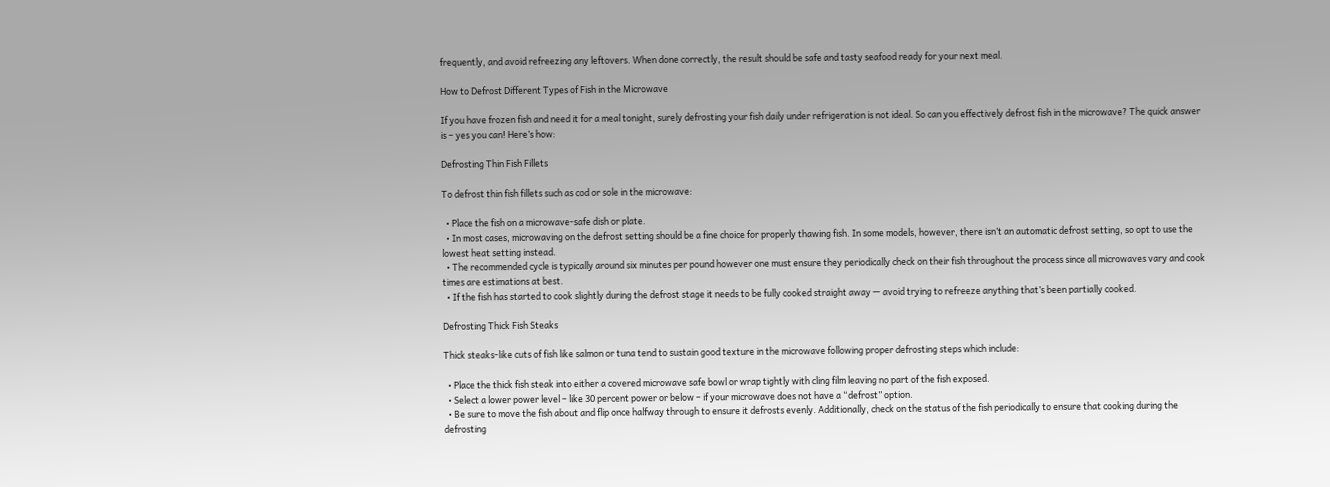frequently, and avoid refreezing any leftovers. When done correctly, the result should be safe and tasty seafood ready for your next meal.

How to Defrost Different Types of Fish in the Microwave

If you have frozen fish and need it for a meal tonight, surely defrosting your fish daily under refrigeration is not ideal. So can you effectively defrost fish in the microwave? The quick answer is – yes you can! Here’s how:

Defrosting Thin Fish Fillets

To defrost thin fish fillets such as cod or sole in the microwave:

  • Place the fish on a microwave-safe dish or plate.
  • In most cases, microwaving on the defrost setting should be a fine choice for properly thawing fish. In some models, however, there isn’t an automatic defrost setting, so opt to use the lowest heat setting instead.
  • The recommended cycle is typically around six minutes per pound however one must ensure they periodically check on their fish throughout the process since all microwaves vary and cook times are estimations at best.
  • If the fish has started to cook slightly during the defrost stage it needs to be fully cooked straight away — avoid trying to refreeze anything that’s been partially cooked.

Defrosting Thick Fish Steaks

Thick steaks-like cuts of fish like salmon or tuna tend to sustain good texture in the microwave following proper defrosting steps which include:

  • Place the thick fish steak into either a covered microwave safe bowl or wrap tightly with cling film leaving no part of the fish exposed.
  • Select a lower power level – like 30 percent power or below – if your microwave does not have a “defrost” option.
  • Be sure to move the fish about and flip once halfway through to ensure it defrosts evenly. Additionally, check on the status of the fish periodically to ensure that cooking during the defrosting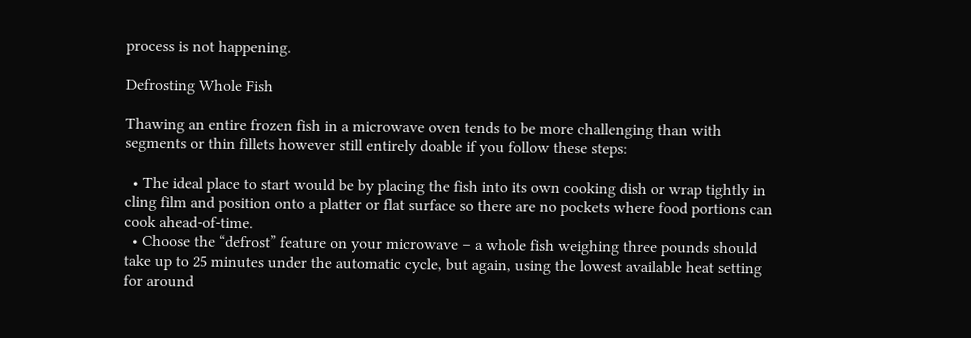process is not happening.

Defrosting Whole Fish

Thawing an entire frozen fish in a microwave oven tends to be more challenging than with segments or thin fillets however still entirely doable if you follow these steps:

  • The ideal place to start would be by placing the fish into its own cooking dish or wrap tightly in cling film and position onto a platter or flat surface so there are no pockets where food portions can cook ahead-of-time.
  • Choose the “defrost” feature on your microwave – a whole fish weighing three pounds should take up to 25 minutes under the automatic cycle, but again, using the lowest available heat setting for around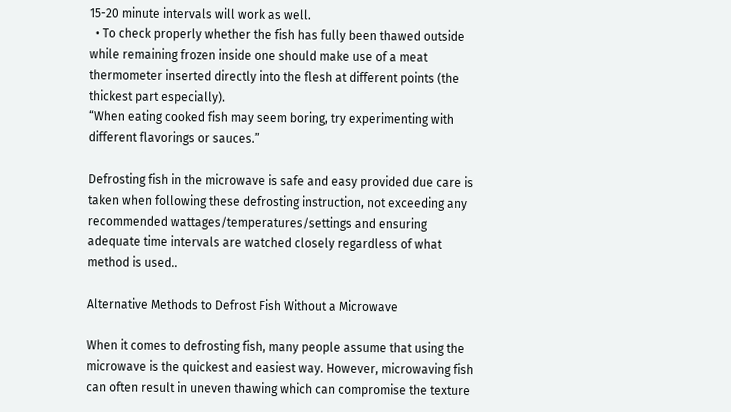15-20 minute intervals will work as well.
  • To check properly whether the fish has fully been thawed outside while remaining frozen inside one should make use of a meat thermometer inserted directly into the flesh at different points (the thickest part especially).
“When eating cooked fish may seem boring, try experimenting with different flavorings or sauces.”

Defrosting fish in the microwave is safe and easy provided due care is taken when following these defrosting instruction, not exceeding any recommended wattages/temperatures/settings and ensuring adequate time intervals are watched closely regardless of what method is used..

Alternative Methods to Defrost Fish Without a Microwave

When it comes to defrosting fish, many people assume that using the microwave is the quickest and easiest way. However, microwaving fish can often result in uneven thawing which can compromise the texture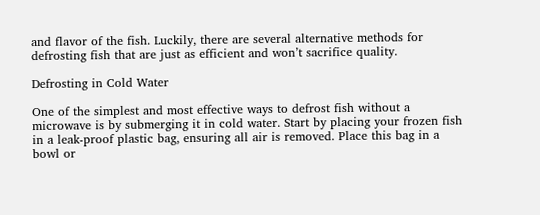and flavor of the fish. Luckily, there are several alternative methods for defrosting fish that are just as efficient and won’t sacrifice quality.

Defrosting in Cold Water

One of the simplest and most effective ways to defrost fish without a microwave is by submerging it in cold water. Start by placing your frozen fish in a leak-proof plastic bag, ensuring all air is removed. Place this bag in a bowl or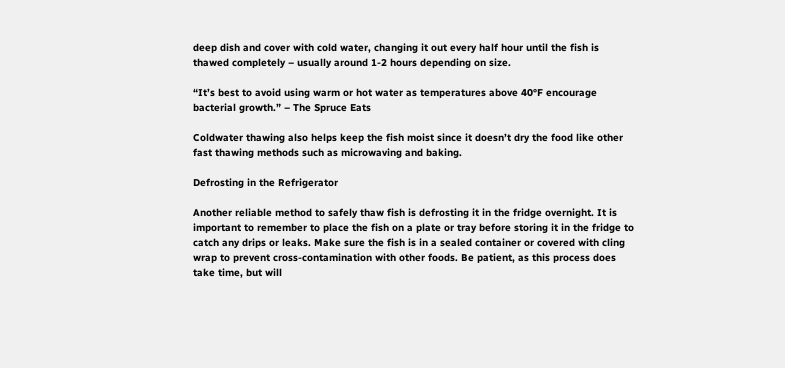deep dish and cover with cold water, changing it out every half hour until the fish is thawed completely – usually around 1-2 hours depending on size.

“It’s best to avoid using warm or hot water as temperatures above 40°F encourage bacterial growth.” – The Spruce Eats

Coldwater thawing also helps keep the fish moist since it doesn’t dry the food like other fast thawing methods such as microwaving and baking.

Defrosting in the Refrigerator

Another reliable method to safely thaw fish is defrosting it in the fridge overnight. It is important to remember to place the fish on a plate or tray before storing it in the fridge to catch any drips or leaks. Make sure the fish is in a sealed container or covered with cling wrap to prevent cross-contamination with other foods. Be patient, as this process does take time, but will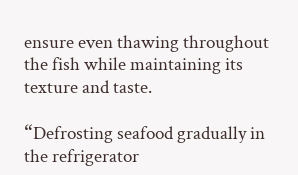ensure even thawing throughout the fish while maintaining its texture and taste.

“Defrosting seafood gradually in the refrigerator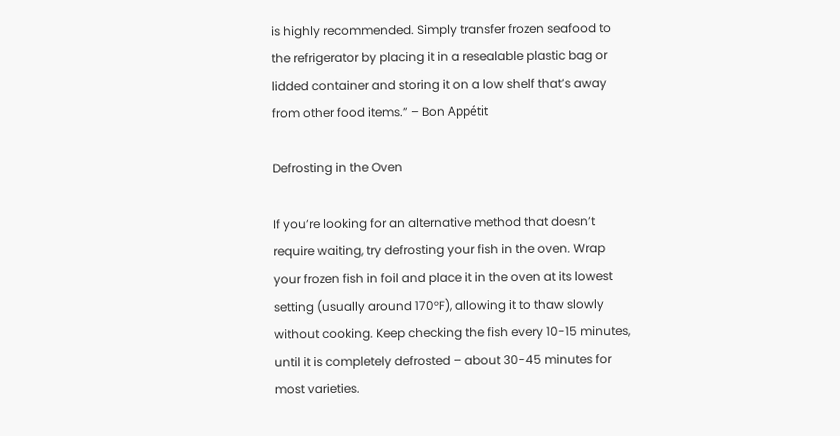is highly recommended. Simply transfer frozen seafood to the refrigerator by placing it in a resealable plastic bag or lidded container and storing it on a low shelf that’s away from other food items.” – Bon Appétit

Defrosting in the Oven

If you’re looking for an alternative method that doesn’t require waiting, try defrosting your fish in the oven. Wrap your frozen fish in foil and place it in the oven at its lowest setting (usually around 170°F), allowing it to thaw slowly without cooking. Keep checking the fish every 10-15 minutes, until it is completely defrosted – about 30-45 minutes for most varieties.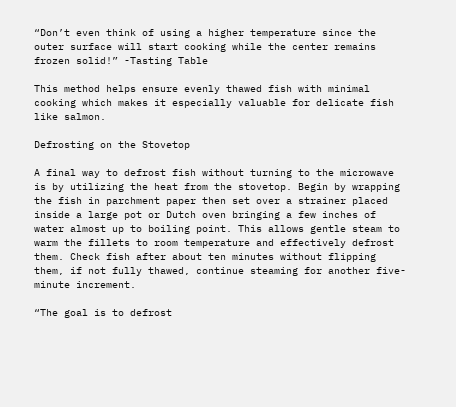“Don’t even think of using a higher temperature since the outer surface will start cooking while the center remains frozen solid!” -Tasting Table

This method helps ensure evenly thawed fish with minimal cooking which makes it especially valuable for delicate fish like salmon.

Defrosting on the Stovetop

A final way to defrost fish without turning to the microwave is by utilizing the heat from the stovetop. Begin by wrapping the fish in parchment paper then set over a strainer placed inside a large pot or Dutch oven bringing a few inches of water almost up to boiling point. This allows gentle steam to warm the fillets to room temperature and effectively defrost them. Check fish after about ten minutes without flipping them, if not fully thawed, continue steaming for another five-minute increment.

“The goal is to defrost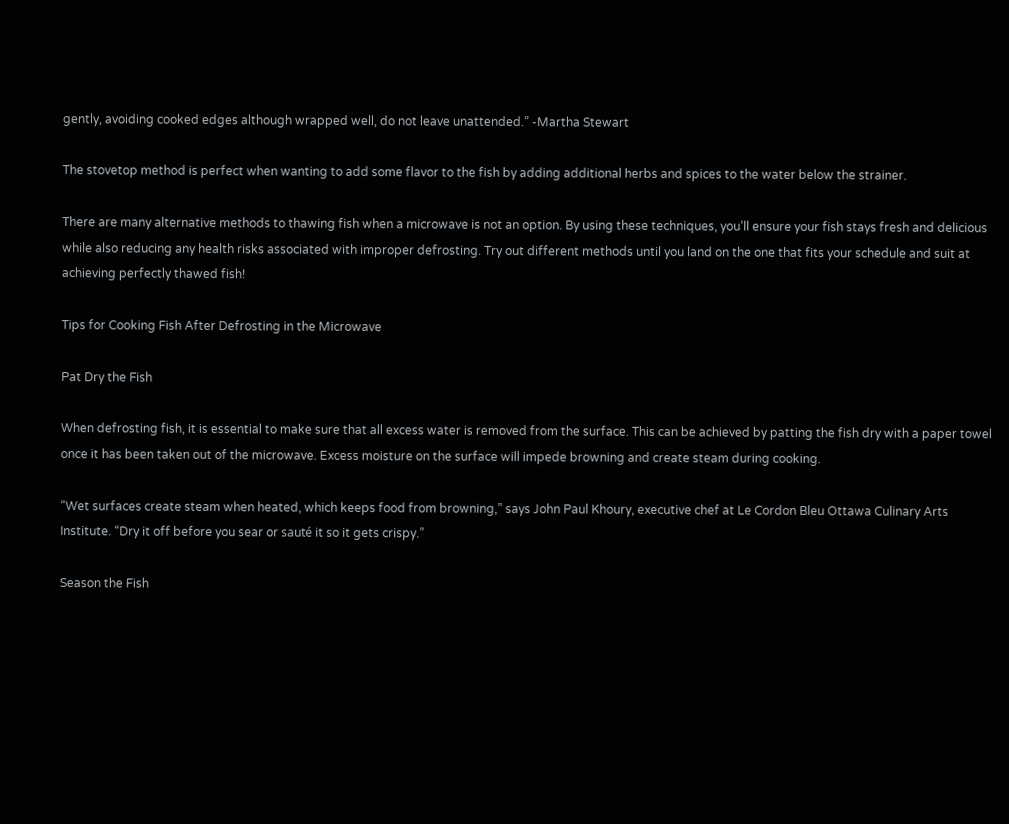gently, avoiding cooked edges although wrapped well, do not leave unattended.” -Martha Stewart

The stovetop method is perfect when wanting to add some flavor to the fish by adding additional herbs and spices to the water below the strainer.

There are many alternative methods to thawing fish when a microwave is not an option. By using these techniques, you’ll ensure your fish stays fresh and delicious while also reducing any health risks associated with improper defrosting. Try out different methods until you land on the one that fits your schedule and suit at achieving perfectly thawed fish!

Tips for Cooking Fish After Defrosting in the Microwave

Pat Dry the Fish

When defrosting fish, it is essential to make sure that all excess water is removed from the surface. This can be achieved by patting the fish dry with a paper towel once it has been taken out of the microwave. Excess moisture on the surface will impede browning and create steam during cooking.

“Wet surfaces create steam when heated, which keeps food from browning,” says John Paul Khoury, executive chef at Le Cordon Bleu Ottawa Culinary Arts Institute. “Dry it off before you sear or sauté it so it gets crispy.”

Season the Fish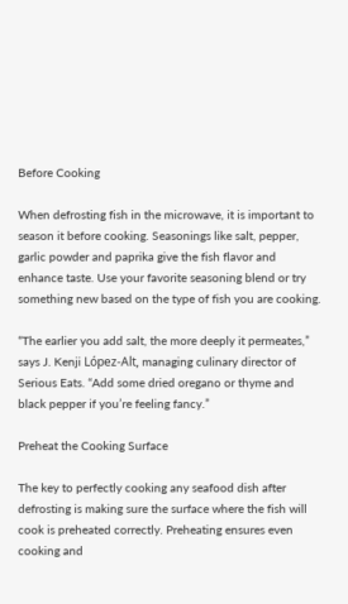Before Cooking

When defrosting fish in the microwave, it is important to season it before cooking. Seasonings like salt, pepper, garlic powder and paprika give the fish flavor and enhance taste. Use your favorite seasoning blend or try something new based on the type of fish you are cooking.

“The earlier you add salt, the more deeply it permeates,” says J. Kenji López-Alt, managing culinary director of Serious Eats. “Add some dried oregano or thyme and black pepper if you’re feeling fancy.”

Preheat the Cooking Surface

The key to perfectly cooking any seafood dish after defrosting is making sure the surface where the fish will cook is preheated correctly. Preheating ensures even cooking and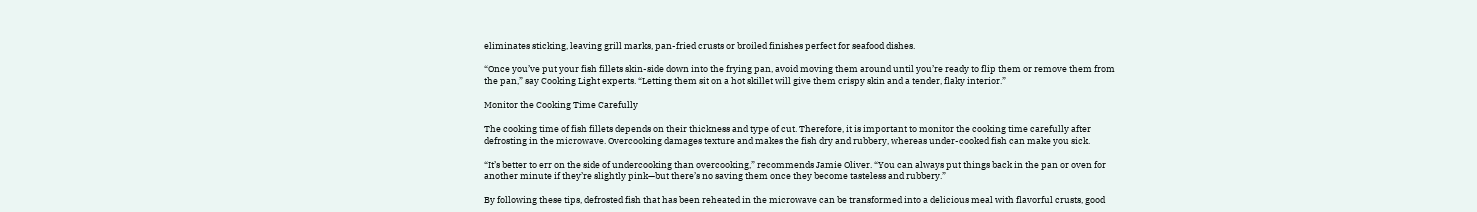eliminates sticking, leaving grill marks, pan-fried crusts or broiled finishes perfect for seafood dishes.

“Once you’ve put your fish fillets skin-side down into the frying pan, avoid moving them around until you’re ready to flip them or remove them from the pan,” say Cooking Light experts. “Letting them sit on a hot skillet will give them crispy skin and a tender, flaky interior.”

Monitor the Cooking Time Carefully

The cooking time of fish fillets depends on their thickness and type of cut. Therefore, it is important to monitor the cooking time carefully after defrosting in the microwave. Overcooking damages texture and makes the fish dry and rubbery, whereas under-cooked fish can make you sick.

“It’s better to err on the side of undercooking than overcooking,” recommends Jamie Oliver. “You can always put things back in the pan or oven for another minute if they’re slightly pink—but there’s no saving them once they become tasteless and rubbery.”

By following these tips, defrosted fish that has been reheated in the microwave can be transformed into a delicious meal with flavorful crusts, good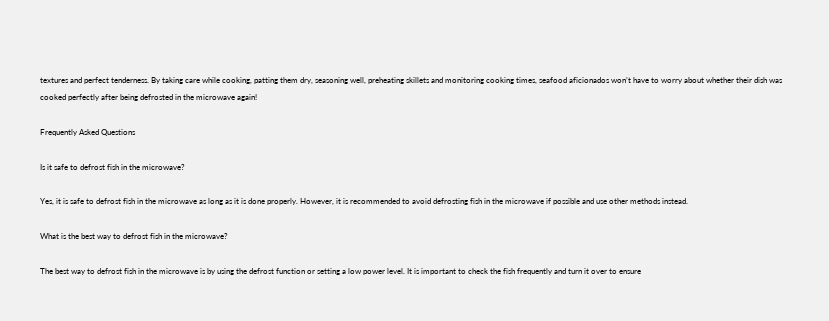textures and perfect tenderness. By taking care while cooking, patting them dry, seasoning well, preheating skillets and monitoring cooking times, seafood aficionados won’t have to worry about whether their dish was cooked perfectly after being defrosted in the microwave again!

Frequently Asked Questions

Is it safe to defrost fish in the microwave?

Yes, it is safe to defrost fish in the microwave as long as it is done properly. However, it is recommended to avoid defrosting fish in the microwave if possible and use other methods instead.

What is the best way to defrost fish in the microwave?

The best way to defrost fish in the microwave is by using the defrost function or setting a low power level. It is important to check the fish frequently and turn it over to ensure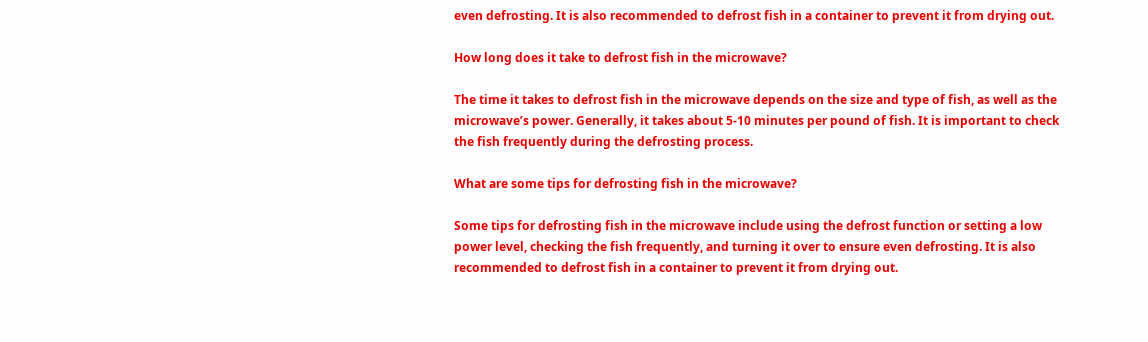even defrosting. It is also recommended to defrost fish in a container to prevent it from drying out.

How long does it take to defrost fish in the microwave?

The time it takes to defrost fish in the microwave depends on the size and type of fish, as well as the microwave’s power. Generally, it takes about 5-10 minutes per pound of fish. It is important to check the fish frequently during the defrosting process.

What are some tips for defrosting fish in the microwave?

Some tips for defrosting fish in the microwave include using the defrost function or setting a low power level, checking the fish frequently, and turning it over to ensure even defrosting. It is also recommended to defrost fish in a container to prevent it from drying out.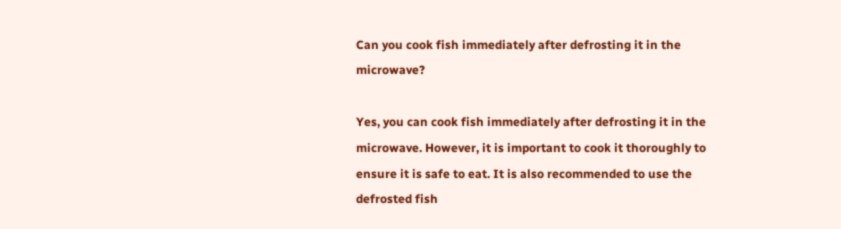Can you cook fish immediately after defrosting it in the microwave?

Yes, you can cook fish immediately after defrosting it in the microwave. However, it is important to cook it thoroughly to ensure it is safe to eat. It is also recommended to use the defrosted fish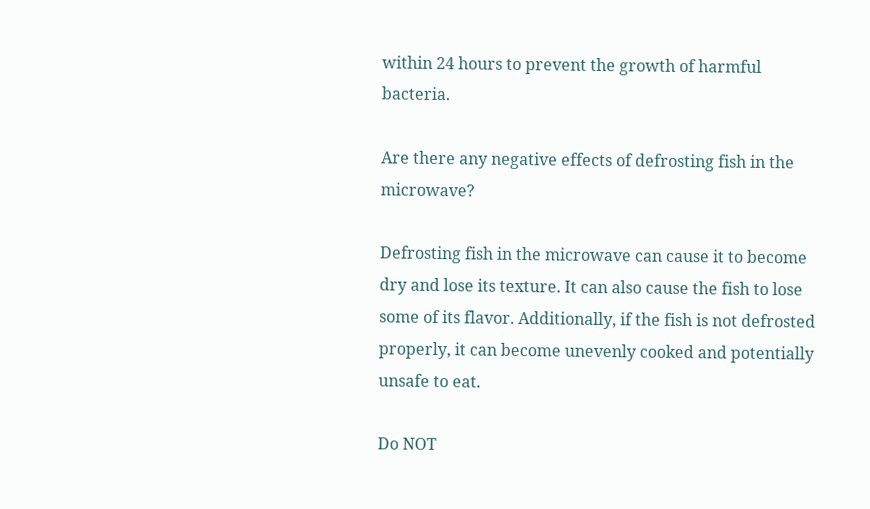within 24 hours to prevent the growth of harmful bacteria.

Are there any negative effects of defrosting fish in the microwave?

Defrosting fish in the microwave can cause it to become dry and lose its texture. It can also cause the fish to lose some of its flavor. Additionally, if the fish is not defrosted properly, it can become unevenly cooked and potentially unsafe to eat.

Do NOT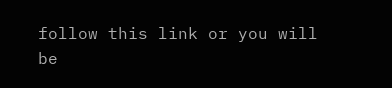follow this link or you will be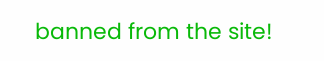banned from the site!